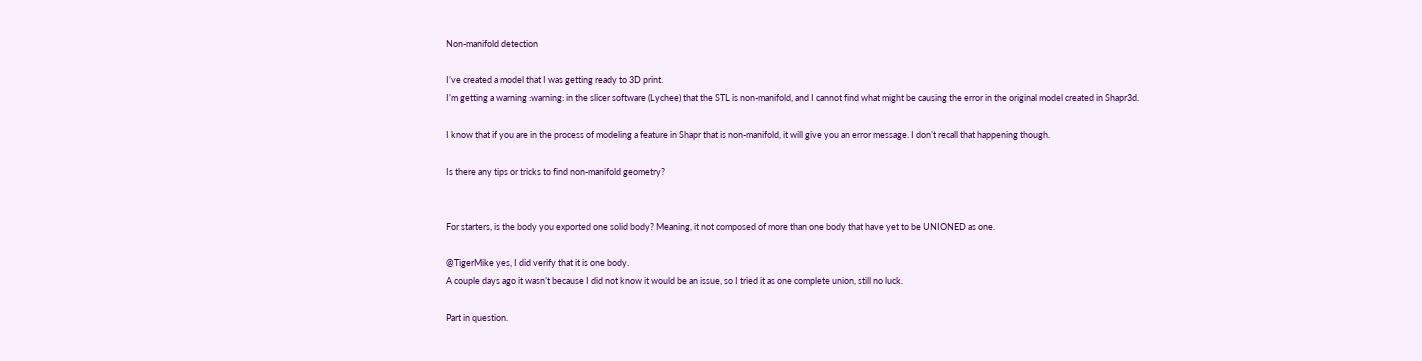Non-manifold detection

I’ve created a model that I was getting ready to 3D print.
I’m getting a warning :warning: in the slicer software (Lychee) that the STL is non-manifold, and I cannot find what might be causing the error in the original model created in Shapr3d.

I know that if you are in the process of modeling a feature in Shapr that is non-manifold, it will give you an error message. I don’t recall that happening though.

Is there any tips or tricks to find non-manifold geometry?


For starters, is the body you exported one solid body? Meaning, it not composed of more than one body that have yet to be UNIONED as one.

@TigerMike yes, I did verify that it is one body.
A couple days ago it wasn’t because I did not know it would be an issue, so I tried it as one complete union, still no luck.

Part in question.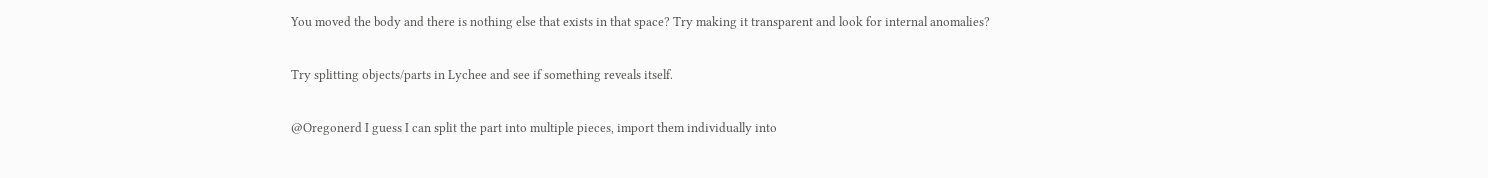You moved the body and there is nothing else that exists in that space? Try making it transparent and look for internal anomalies?

Try splitting objects/parts in Lychee and see if something reveals itself.

@Oregonerd I guess I can split the part into multiple pieces, import them individually into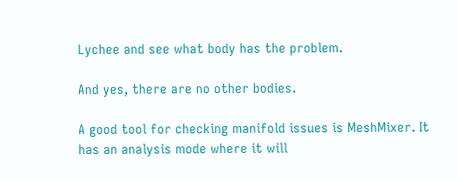Lychee and see what body has the problem.

And yes, there are no other bodies.

A good tool for checking manifold issues is MeshMixer. It has an analysis mode where it will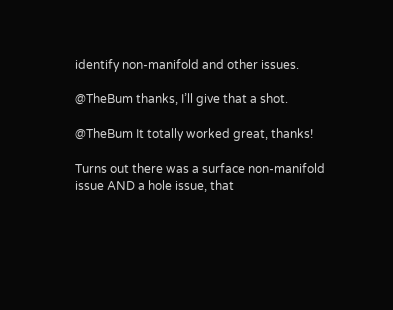identify non-manifold and other issues.

@TheBum thanks, I’ll give that a shot.

@TheBum It totally worked great, thanks!

Turns out there was a surface non-manifold issue AND a hole issue, that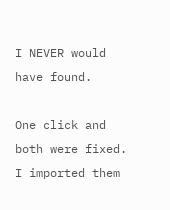I NEVER would have found.

One click and both were fixed. I imported them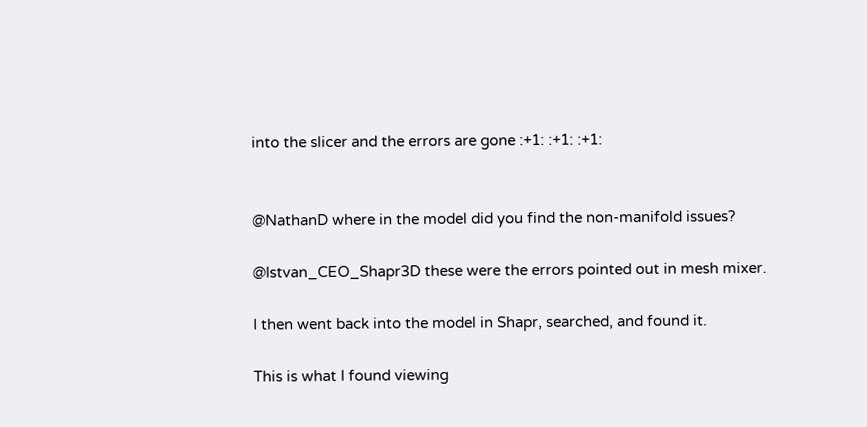into the slicer and the errors are gone :+1: :+1: :+1:


@NathanD where in the model did you find the non-manifold issues?

@Istvan_CEO_Shapr3D these were the errors pointed out in mesh mixer.

I then went back into the model in Shapr, searched, and found it.

This is what I found viewing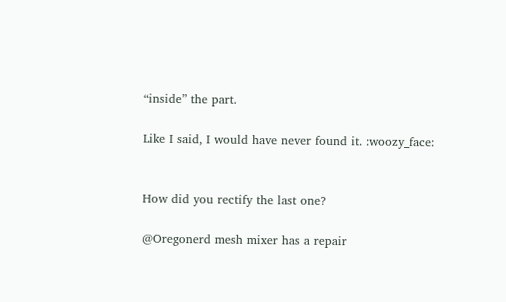“inside” the part.

Like I said, I would have never found it. :woozy_face:


How did you rectify the last one?

@Oregonerd mesh mixer has a repair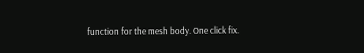function for the mesh body. One click fix.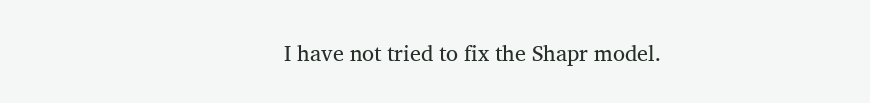I have not tried to fix the Shapr model.